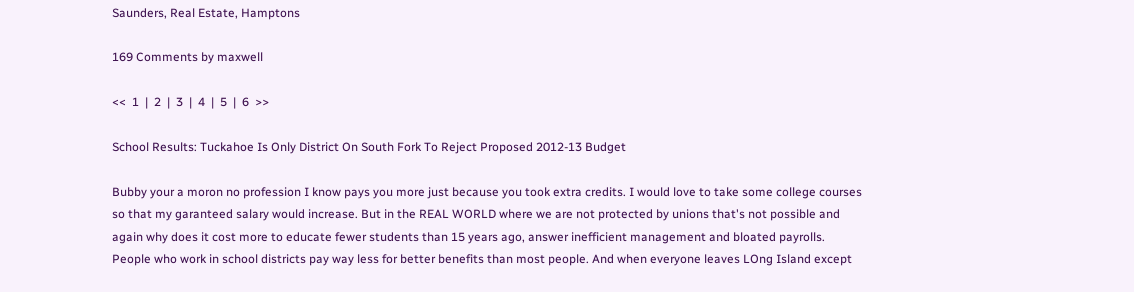Saunders, Real Estate, Hamptons

169 Comments by maxwell

<<  1  |  2  |  3  |  4  |  5  |  6  >>

School Results: Tuckahoe Is Only District On South Fork To Reject Proposed 2012-13 Budget

Bubby your a moron no profession I know pays you more just because you took extra credits. I would love to take some college courses so that my garanteed salary would increase. But in the REAL WORLD where we are not protected by unions that's not possible and again why does it cost more to educate fewer students than 15 years ago, answer inefficient management and bloated payrolls. People who work in school districts pay way less for better benefits than most people. And when everyone leaves LOng Island except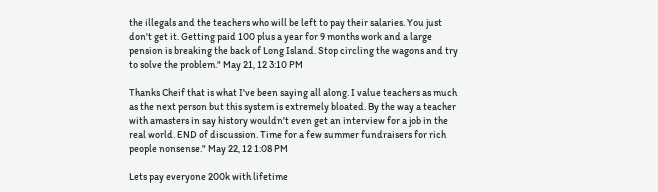the illegals and the teachers who will be left to pay their salaries. You just don't get it. Getting paid 100 plus a year for 9 months work and a large pension is breaking the back of Long Island. Stop circling the wagons and try to solve the problem." May 21, 12 3:10 PM

Thanks Cheif that is what I've been saying all along. I value teachers as much as the next person but this system is extremely bloated. By the way a teacher with amasters in say history wouldn't even get an interview for a job in the real world. END of discussion. Time for a few summer fundraisers for rich people nonsense." May 22, 12 1:08 PM

Lets pay everyone 200k with lifetime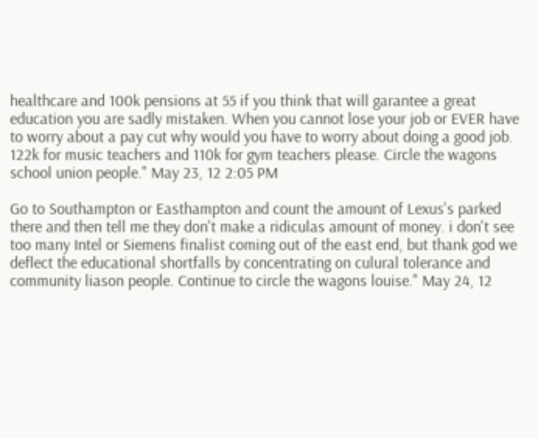healthcare and 100k pensions at 55 if you think that will garantee a great education you are sadly mistaken. When you cannot lose your job or EVER have to worry about a pay cut why would you have to worry about doing a good job. 122k for music teachers and 110k for gym teachers please. Circle the wagons school union people." May 23, 12 2:05 PM

Go to Southampton or Easthampton and count the amount of Lexus's parked there and then tell me they don't make a ridiculas amount of money. i don't see too many Intel or Siemens finalist coming out of the east end, but thank god we deflect the educational shortfalls by concentrating on culural tolerance and community liason people. Continue to circle the wagons louise." May 24, 12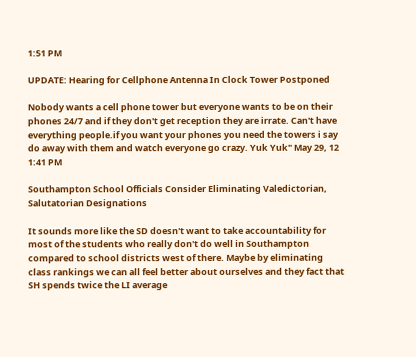1:51 PM

UPDATE: Hearing for Cellphone Antenna In Clock Tower Postponed

Nobody wants a cell phone tower but everyone wants to be on their phones 24/7 and if they don't get reception they are irrate. Can't have everything people.if you want your phones you need the towers i say do away with them and watch everyone go crazy. Yuk Yuk" May 29, 12 1:41 PM

Southampton School Officials Consider Eliminating Valedictorian, Salutatorian Designations

It sounds more like the SD doesn't want to take accountability for most of the students who really don't do well in Southampton compared to school districts west of there. Maybe by eliminating class rankings we can all feel better about ourselves and they fact that SH spends twice the LI average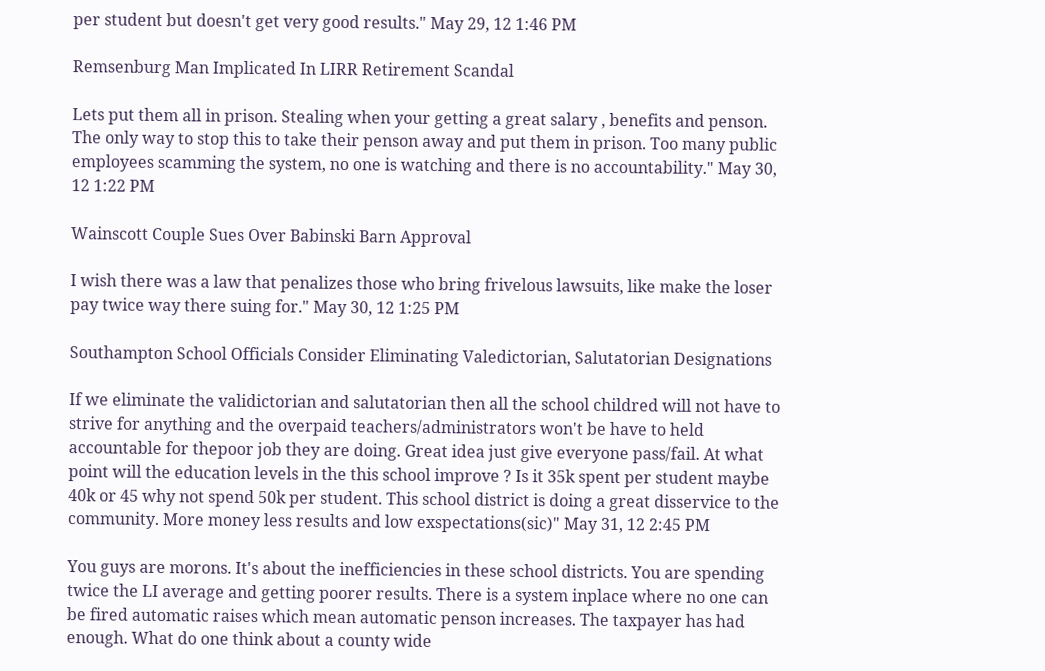per student but doesn't get very good results." May 29, 12 1:46 PM

Remsenburg Man Implicated In LIRR Retirement Scandal

Lets put them all in prison. Stealing when your getting a great salary , benefits and penson. The only way to stop this to take their penson away and put them in prison. Too many public employees scamming the system, no one is watching and there is no accountability." May 30, 12 1:22 PM

Wainscott Couple Sues Over Babinski Barn Approval

I wish there was a law that penalizes those who bring frivelous lawsuits, like make the loser pay twice way there suing for." May 30, 12 1:25 PM

Southampton School Officials Consider Eliminating Valedictorian, Salutatorian Designations

If we eliminate the validictorian and salutatorian then all the school childred will not have to strive for anything and the overpaid teachers/administrators won't be have to held accountable for thepoor job they are doing. Great idea just give everyone pass/fail. At what point will the education levels in the this school improve ? Is it 35k spent per student maybe 40k or 45 why not spend 50k per student. This school district is doing a great disservice to the community. More money less results and low exspectations(sic)" May 31, 12 2:45 PM

You guys are morons. It's about the inefficiencies in these school districts. You are spending twice the LI average and getting poorer results. There is a system inplace where no one can be fired automatic raises which mean automatic penson increases. The taxpayer has had enough. What do one think about a county wide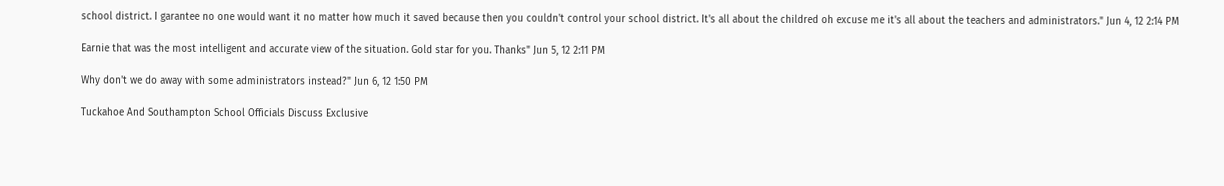school district. I garantee no one would want it no matter how much it saved because then you couldn't control your school district. It's all about the childred oh excuse me it's all about the teachers and administrators." Jun 4, 12 2:14 PM

Earnie that was the most intelligent and accurate view of the situation. Gold star for you. Thanks" Jun 5, 12 2:11 PM

Why don't we do away with some administrators instead?" Jun 6, 12 1:50 PM

Tuckahoe And Southampton School Officials Discuss Exclusive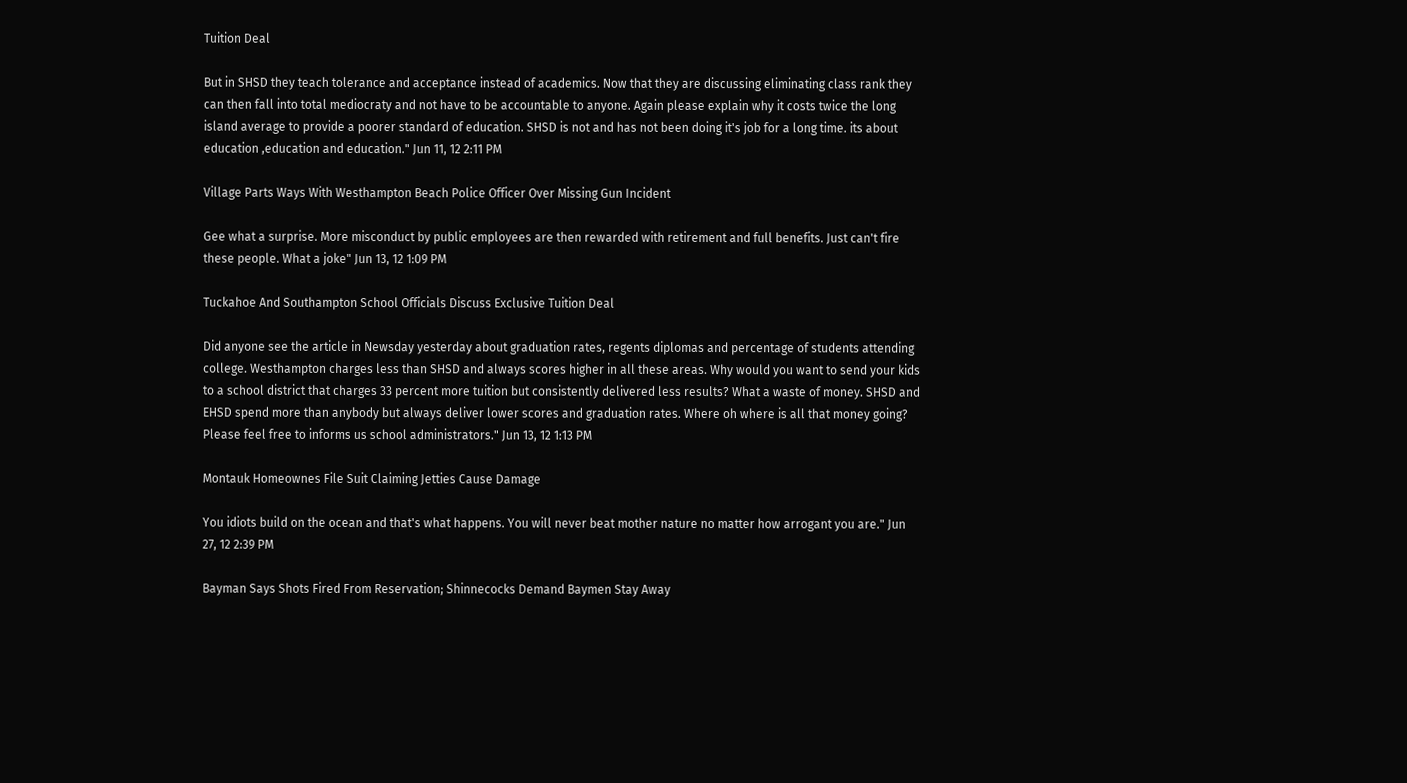Tuition Deal

But in SHSD they teach tolerance and acceptance instead of academics. Now that they are discussing eliminating class rank they can then fall into total mediocraty and not have to be accountable to anyone. Again please explain why it costs twice the long island average to provide a poorer standard of education. SHSD is not and has not been doing it's job for a long time. its about education ,education and education." Jun 11, 12 2:11 PM

Village Parts Ways With Westhampton Beach Police Officer Over Missing Gun Incident

Gee what a surprise. More misconduct by public employees are then rewarded with retirement and full benefits. Just can't fire these people. What a joke" Jun 13, 12 1:09 PM

Tuckahoe And Southampton School Officials Discuss Exclusive Tuition Deal

Did anyone see the article in Newsday yesterday about graduation rates, regents diplomas and percentage of students attending college. Westhampton charges less than SHSD and always scores higher in all these areas. Why would you want to send your kids to a school district that charges 33 percent more tuition but consistently delivered less results? What a waste of money. SHSD and EHSD spend more than anybody but always deliver lower scores and graduation rates. Where oh where is all that money going? Please feel free to informs us school administrators." Jun 13, 12 1:13 PM

Montauk Homeownes File Suit Claiming Jetties Cause Damage

You idiots build on the ocean and that's what happens. You will never beat mother nature no matter how arrogant you are." Jun 27, 12 2:39 PM

Bayman Says Shots Fired From Reservation; Shinnecocks Demand Baymen Stay Away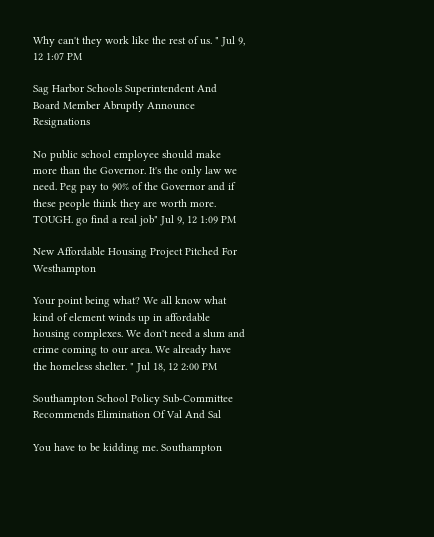Why can't they work like the rest of us. " Jul 9, 12 1:07 PM

Sag Harbor Schools Superintendent And Board Member Abruptly Announce Resignations

No public school employee should make more than the Governor. It's the only law we need. Peg pay to 90% of the Governor and if these people think they are worth more. TOUGH. go find a real job" Jul 9, 12 1:09 PM

New Affordable Housing Project Pitched For Westhampton

Your point being what? We all know what kind of element winds up in affordable housing complexes. We don't need a slum and crime coming to our area. We already have the homeless shelter. " Jul 18, 12 2:00 PM

Southampton School Policy Sub-Committee Recommends Elimination Of Val And Sal

You have to be kidding me. Southampton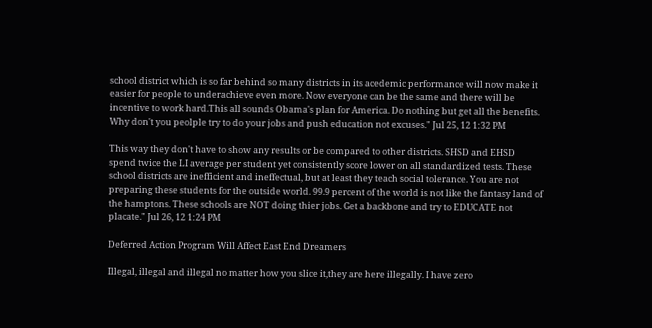school district which is so far behind so many districts in its acedemic performance will now make it easier for people to underachieve even more. Now everyone can be the same and there will be incentive to work hard.This all sounds Obama's plan for America. Do nothing but get all the benefits. Why don't you peolple try to do your jobs and push education not excuses." Jul 25, 12 1:32 PM

This way they don't have to show any results or be compared to other districts. SHSD and EHSD spend twice the LI average per student yet consistently score lower on all standardized tests. These school districts are inefficient and ineffectual, but at least they teach social tolerance. You are not preparing these students for the outside world. 99.9 percent of the world is not like the fantasy land of the hamptons. These schools are NOT doing thier jobs. Get a backbone and try to EDUCATE not placate." Jul 26, 12 1:24 PM

Deferred Action Program Will Affect East End Dreamers

Illegal, illegal and illegal no matter how you slice it,they are here illegally. I have zero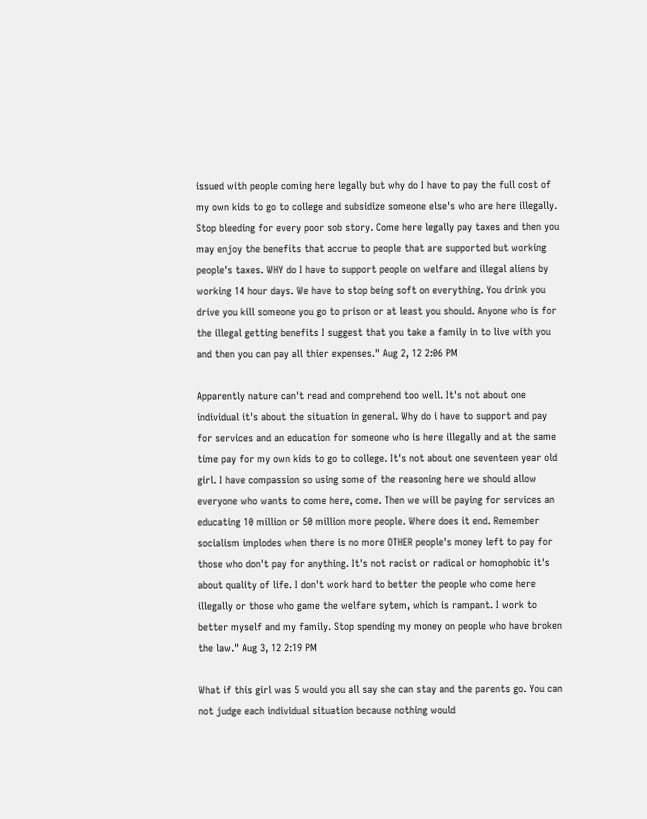issued with people coming here legally but why do I have to pay the full cost of my own kids to go to college and subsidize someone else's who are here illegally. Stop bleeding for every poor sob story. Come here legally pay taxes and then you may enjoy the benefits that accrue to people that are supported but working people's taxes. WHY do I have to support people on welfare and illegal aliens by working 14 hour days. We have to stop being soft on everything. You drink you drive you kill someone you go to prison or at least you should. Anyone who is for the illegal getting benefits I suggest that you take a family in to live with you and then you can pay all thier expenses." Aug 2, 12 2:06 PM

Apparently nature can't read and comprehend too well. It's not about one individual it's about the situation in general. Why do i have to support and pay for services and an education for someone who is here illegally and at the same time pay for my own kids to go to college. It's not about one seventeen year old girl. I have compassion so using some of the reasoning here we should allow everyone who wants to come here, come. Then we will be paying for services an educating 10 million or 50 million more people. Where does it end. Remember socialism implodes when there is no more OTHER people's money left to pay for those who don't pay for anything. It's not racist or radical or homophobic it's about quality of life. I don't work hard to better the people who come here illegally or those who game the welfare sytem, which is rampant. I work to better myself and my family. Stop spending my money on people who have broken the law." Aug 3, 12 2:19 PM

What if this girl was 5 would you all say she can stay and the parents go. You can not judge each individual situation because nothing would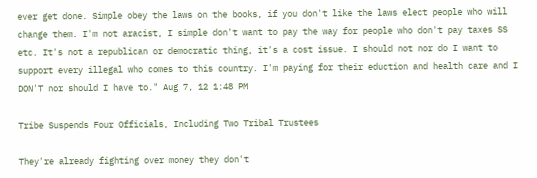ever get done. Simple obey the laws on the books, if you don't like the laws elect people who will change them. I'm not aracist, I simple don't want to pay the way for people who don't pay taxes SS etc. It's not a republican or democratic thing, it's a cost issue. I should not nor do I want to support every illegal who comes to this country. I'm paying for their eduction and health care and I DON'T nor should I have to." Aug 7, 12 1:48 PM

Tribe Suspends Four Officials, Including Two Tribal Trustees

They're already fighting over money they don't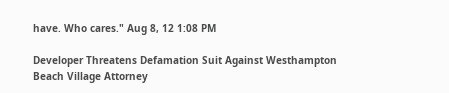have. Who cares." Aug 8, 12 1:08 PM

Developer Threatens Defamation Suit Against Westhampton Beach Village Attorney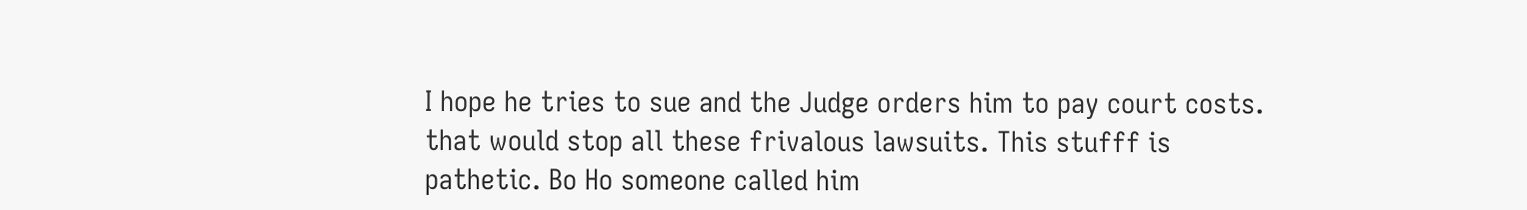I hope he tries to sue and the Judge orders him to pay court costs. that would stop all these frivalous lawsuits. This stufff is pathetic. Bo Ho someone called him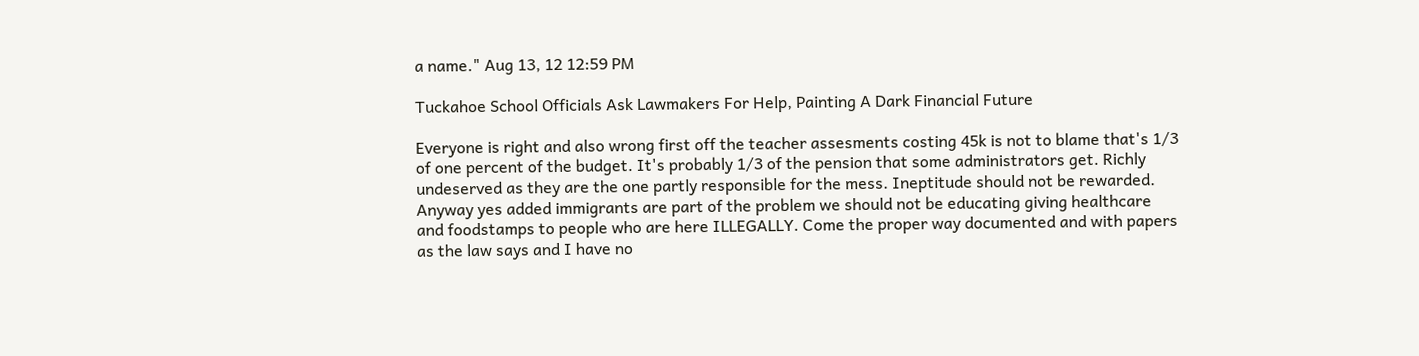a name." Aug 13, 12 12:59 PM

Tuckahoe School Officials Ask Lawmakers For Help, Painting A Dark Financial Future

Everyone is right and also wrong first off the teacher assesments costing 45k is not to blame that's 1/3 of one percent of the budget. It's probably 1/3 of the pension that some administrators get. Richly undeserved as they are the one partly responsible for the mess. Ineptitude should not be rewarded. Anyway yes added immigrants are part of the problem we should not be educating giving healthcare and foodstamps to people who are here ILLEGALLY. Come the proper way documented and with papers as the law says and I have no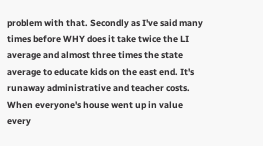problem with that. Secondly as I've said many times before WHY does it take twice the LI average and almost three times the state average to educate kids on the east end. It's runaway administrative and teacher costs. When everyone's house went up in value every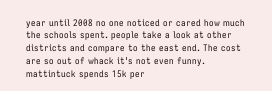year until 2008 no one noticed or cared how much the schools spent. people take a look at other districts and compare to the east end. The cost are so out of whack it's not even funny. mattintuck spends 15k per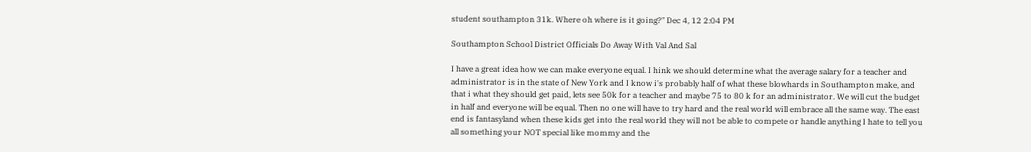student southampton 31k. Where oh where is it going?" Dec 4, 12 2:04 PM

Southampton School District Officials Do Away With Val And Sal

I have a great idea how we can make everyone equal. I hink we should determine what the average salary for a teacher and administrator is in the state of New York and I know i's probably half of what these blowhards in Southampton make, and that i what they should get paid, lets see 50k for a teacher and maybe 75 to 80 k for an administrator. We will cut the budget in half and everyone will be equal. Then no one will have to try hard and the real world will embrace all the same way. The east end is fantasyland when these kids get into the real world they will not be able to compete or handle anything I hate to tell you all something your NOT special like mommy and the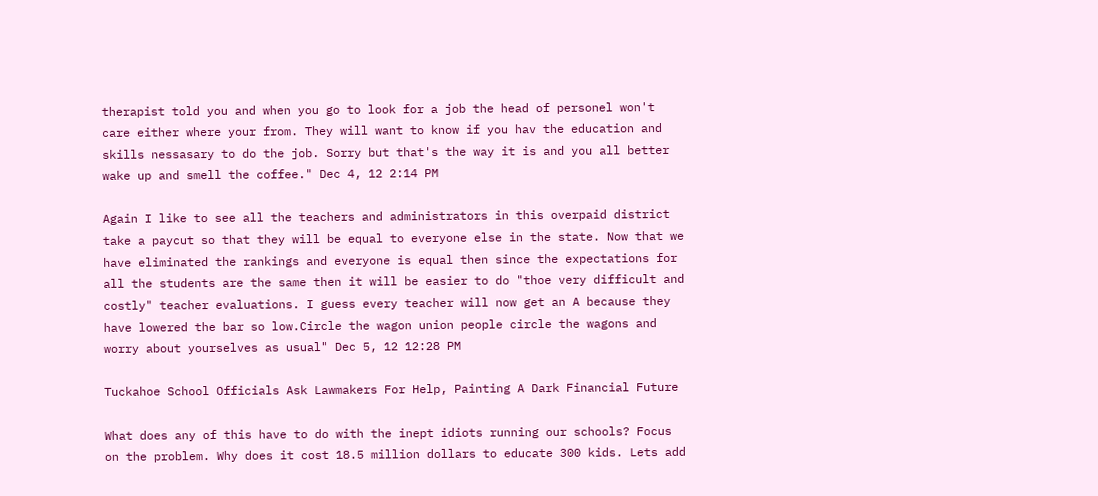therapist told you and when you go to look for a job the head of personel won't care either where your from. They will want to know if you hav the education and skills nessasary to do the job. Sorry but that's the way it is and you all better wake up and smell the coffee." Dec 4, 12 2:14 PM

Again I like to see all the teachers and administrators in this overpaid district take a paycut so that they will be equal to everyone else in the state. Now that we have eliminated the rankings and everyone is equal then since the expectations for all the students are the same then it will be easier to do "thoe very difficult and costly" teacher evaluations. I guess every teacher will now get an A because they have lowered the bar so low.Circle the wagon union people circle the wagons and worry about yourselves as usual" Dec 5, 12 12:28 PM

Tuckahoe School Officials Ask Lawmakers For Help, Painting A Dark Financial Future

What does any of this have to do with the inept idiots running our schools? Focus on the problem. Why does it cost 18.5 million dollars to educate 300 kids. Lets add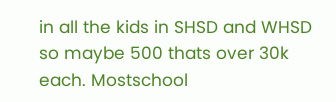in all the kids in SHSD and WHSD so maybe 500 thats over 30k each. Mostschool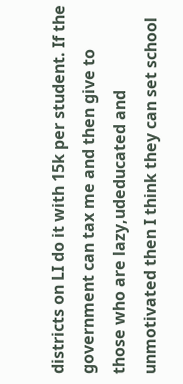districts on LI do it with 15k per student. If the government can tax me and then give to those who are lazy,udeducated and unmotivated then I think they can set school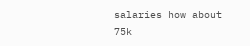salaries how about 75k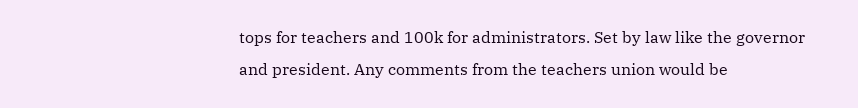tops for teachers and 100k for administrators. Set by law like the governor and president. Any comments from the teachers union would be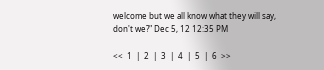welcome but we all know what they will say, don't we?" Dec 5, 12 12:35 PM

<<  1  |  2  |  3  |  4  |  5  |  6  >>